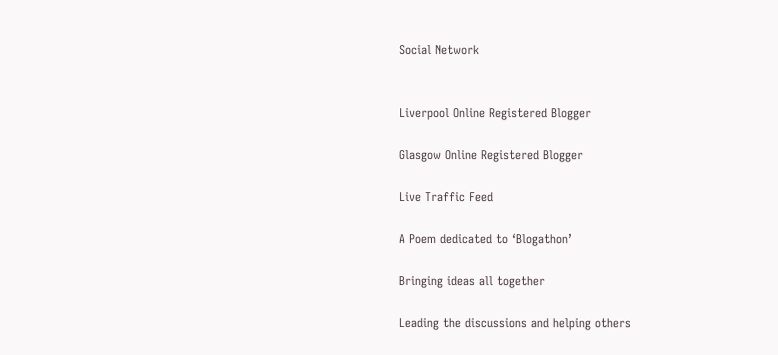Social Network


Liverpool Online Registered Blogger

Glasgow Online Registered Blogger

Live Traffic Feed

A Poem dedicated to ‘Blogathon’

Bringing ideas all together

Leading the discussions and helping others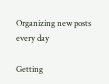Organizing new posts every day

Getting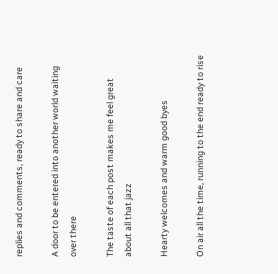replies and comments, ready to share and care

A door to be entered into another world waiting over there

The taste of each post makes me feel great about all that jazz

Hearty welcomes and warm good byes

On air all the time, running to the end ready to rise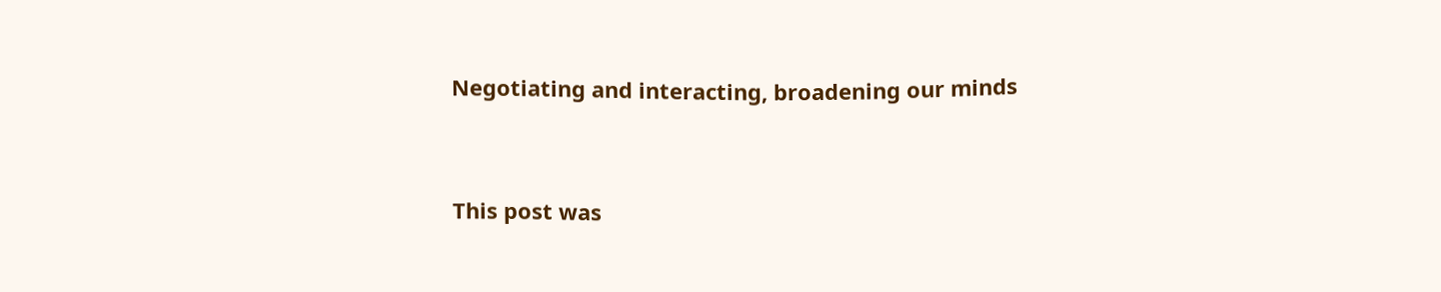Negotiating and interacting, broadening our minds



This post was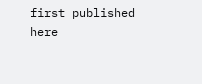first published here